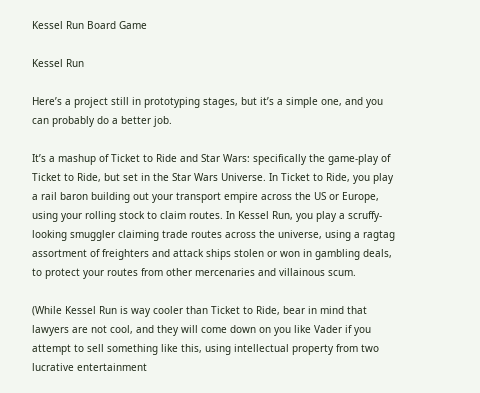Kessel Run Board Game

Kessel Run

Here’s a project still in prototyping stages, but it’s a simple one, and you can probably do a better job.

It’s a mashup of Ticket to Ride and Star Wars: specifically the game-play of Ticket to Ride, but set in the Star Wars Universe. In Ticket to Ride, you play a rail baron building out your transport empire across the US or Europe, using your rolling stock to claim routes. In Kessel Run, you play a scruffy-looking smuggler claiming trade routes across the universe, using a ragtag assortment of freighters and attack ships stolen or won in gambling deals, to protect your routes from other mercenaries and villainous scum.

(While Kessel Run is way cooler than Ticket to Ride, bear in mind that lawyers are not cool, and they will come down on you like Vader if you attempt to sell something like this, using intellectual property from two lucrative entertainment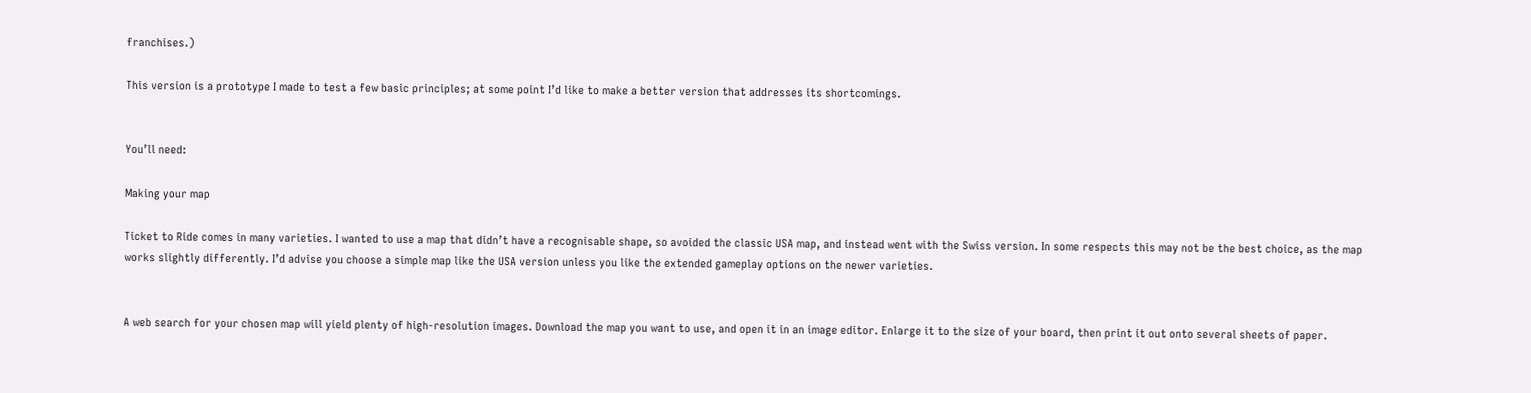franchises.)

This version is a prototype I made to test a few basic principles; at some point I’d like to make a better version that addresses its shortcomings.


You’ll need:

Making your map

Ticket to Ride comes in many varieties. I wanted to use a map that didn’t have a recognisable shape, so avoided the classic USA map, and instead went with the Swiss version. In some respects this may not be the best choice, as the map works slightly differently. I’d advise you choose a simple map like the USA version unless you like the extended gameplay options on the newer varieties.


A web search for your chosen map will yield plenty of high-resolution images. Download the map you want to use, and open it in an image editor. Enlarge it to the size of your board, then print it out onto several sheets of paper.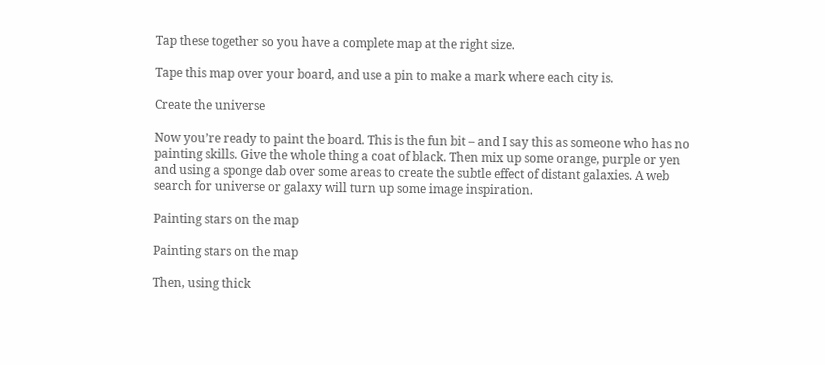Tap these together so you have a complete map at the right size.

Tape this map over your board, and use a pin to make a mark where each city is.

Create the universe

Now you’re ready to paint the board. This is the fun bit – and I say this as someone who has no painting skills. Give the whole thing a coat of black. Then mix up some orange, purple or yen and using a sponge dab over some areas to create the subtle effect of distant galaxies. A web search for universe or galaxy will turn up some image inspiration.

Painting stars on the map

Painting stars on the map

Then, using thick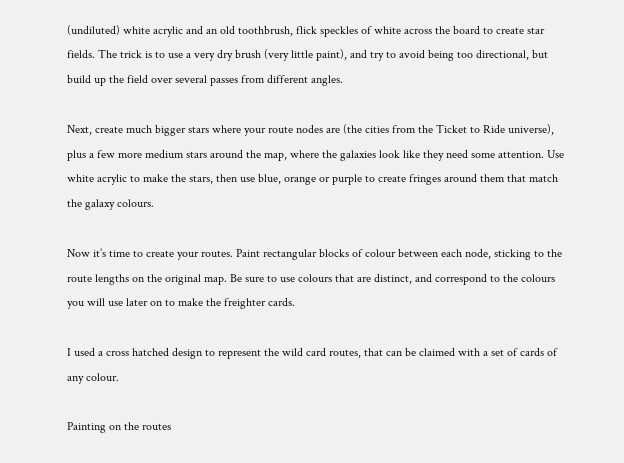(undiluted) white acrylic and an old toothbrush, flick speckles of white across the board to create star fields. The trick is to use a very dry brush (very little paint), and try to avoid being too directional, but build up the field over several passes from different angles.

Next, create much bigger stars where your route nodes are (the cities from the Ticket to Ride universe), plus a few more medium stars around the map, where the galaxies look like they need some attention. Use white acrylic to make the stars, then use blue, orange or purple to create fringes around them that match the galaxy colours.

Now it’s time to create your routes. Paint rectangular blocks of colour between each node, sticking to the route lengths on the original map. Be sure to use colours that are distinct, and correspond to the colours you will use later on to make the freighter cards.

I used a cross hatched design to represent the wild card routes, that can be claimed with a set of cards of any colour.

Painting on the routes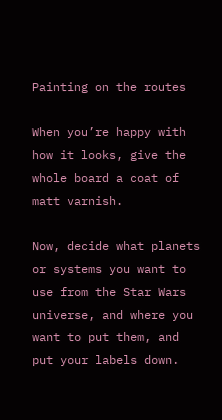Painting on the routes

When you’re happy with how it looks, give the whole board a coat of matt varnish.

Now, decide what planets or systems you want to use from the Star Wars universe, and where you want to put them, and put your labels down.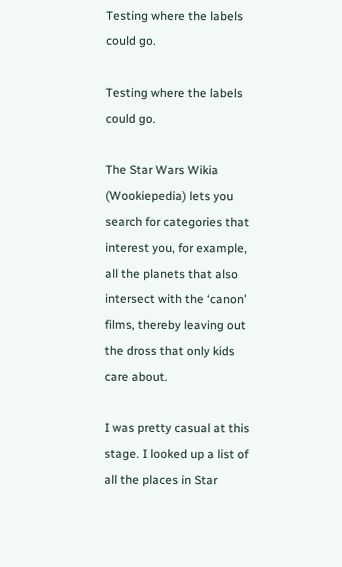Testing where the labels could go.

Testing where the labels could go.

The Star Wars Wikia (Wookiepedia) lets you search for categories that interest you, for example, all the planets that also intersect with the ‘canon’ films, thereby leaving out the dross that only kids care about.

I was pretty casual at this stage. I looked up a list of all the places in Star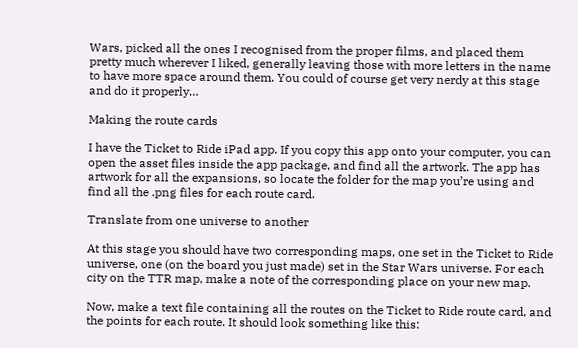Wars, picked all the ones I recognised from the proper films, and placed them pretty much wherever I liked, generally leaving those with more letters in the name to have more space around them. You could of course get very nerdy at this stage and do it properly…

Making the route cards

I have the Ticket to Ride iPad app. If you copy this app onto your computer, you can open the asset files inside the app package, and find all the artwork. The app has artwork for all the expansions, so locate the folder for the map you’re using and find all the .png files for each route card.

Translate from one universe to another

At this stage you should have two corresponding maps, one set in the Ticket to Ride universe, one (on the board you just made) set in the Star Wars universe. For each city on the TTR map, make a note of the corresponding place on your new map.

Now, make a text file containing all the routes on the Ticket to Ride route card, and the points for each route. It should look something like this: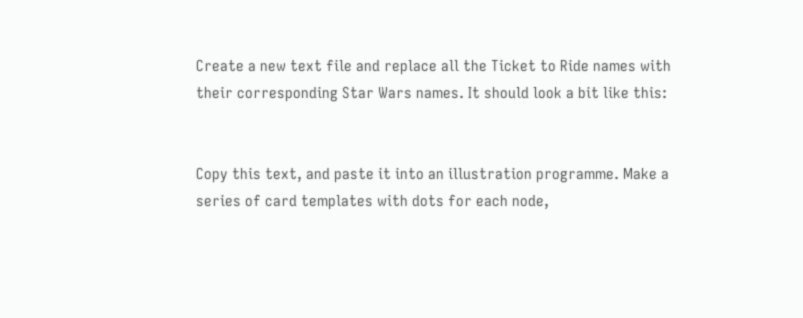Create a new text file and replace all the Ticket to Ride names with their corresponding Star Wars names. It should look a bit like this:


Copy this text, and paste it into an illustration programme. Make a series of card templates with dots for each node,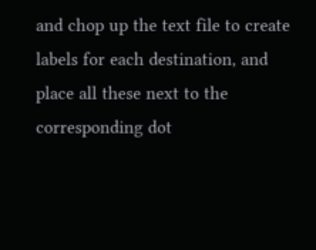and chop up the text file to create labels for each destination, and place all these next to the corresponding dot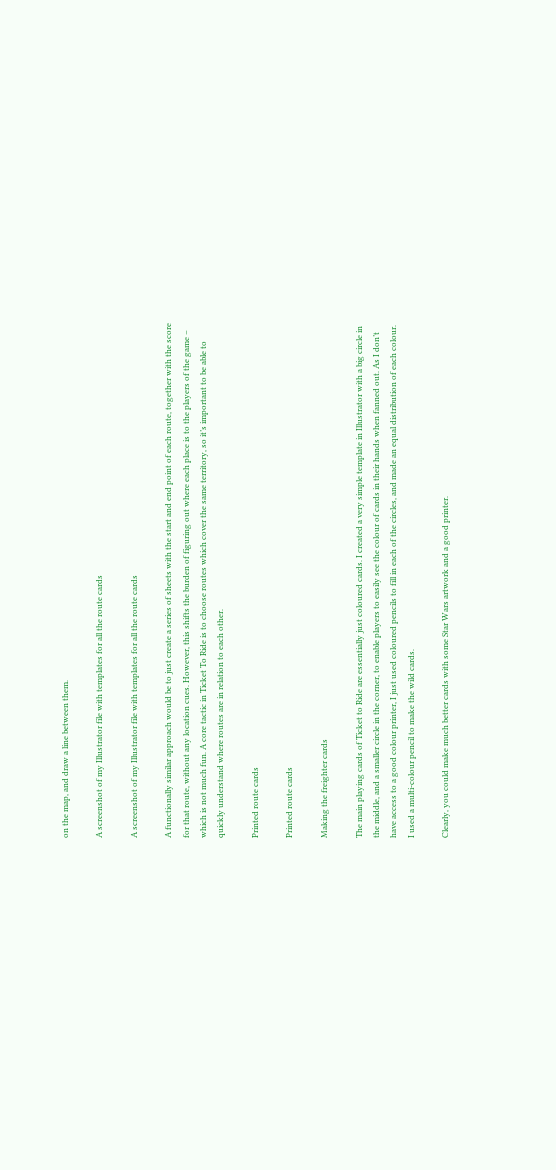on the map, and draw a line between them.

A screenshot of my Illustrator file with templates for all the route cards

A screenshot of my Illustrator file with templates for all the route cards

A functionally similar approach would be to just create a series of sheets with the start and end point of each route, together with the score for that route, without any location cues. However, this shifts the burden of figuring out where each place is to the players of the game – which is not much fun. A core tactic in Ticket To Ride is to choose routes which cover the same territory, so it’s important to be able to quickly understand where routes are in relation to each other.

Printed route cards

Printed route cards

Making the freighter cards

The main playing cards of Ticket to Ride are essentially just coloured cards. I created a very simple template in Illustrator with a big circle in the middle, and a smaller circle in the corner, to enable players to easily see the colour of cards in their hands when fanned out. As I don’t have access to a good colour printer, I just used coloured pencils to fill in each of the circles, and made an equal distribution of each colour. I used a multi-colour pencil to make the wild cards.

Clearly, you could make much better cards with some Star Wars artwork and a good printer.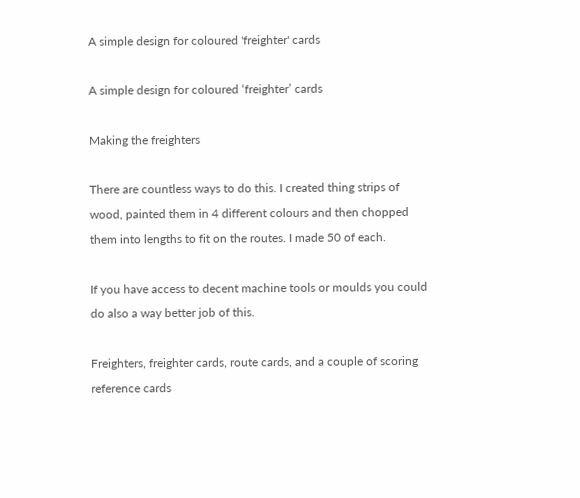A simple design for coloured 'freighter' cards

A simple design for coloured ‘freighter’ cards

Making the freighters

There are countless ways to do this. I created thing strips of wood, painted them in 4 different colours and then chopped them into lengths to fit on the routes. I made 50 of each.

If you have access to decent machine tools or moulds you could do also a way better job of this.

Freighters, freighter cards, route cards, and a couple of scoring reference cards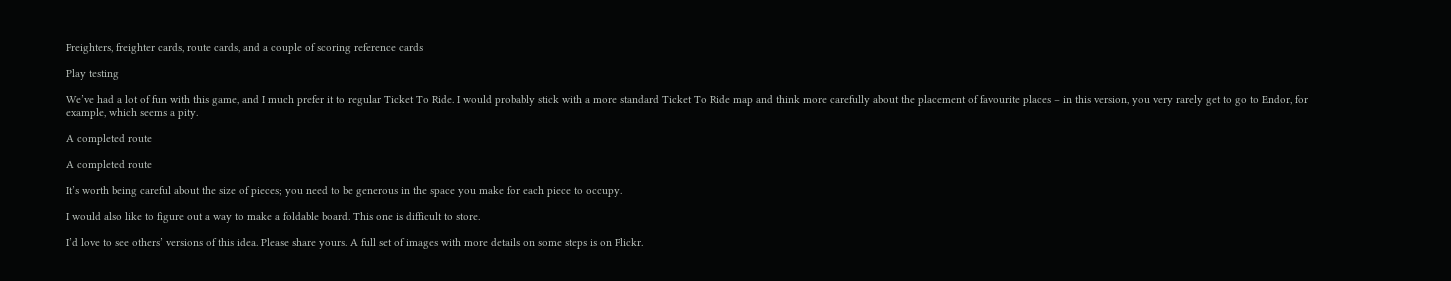Freighters, freighter cards, route cards, and a couple of scoring reference cards

Play testing

We’ve had a lot of fun with this game, and I much prefer it to regular Ticket To Ride. I would probably stick with a more standard Ticket To Ride map and think more carefully about the placement of favourite places – in this version, you very rarely get to go to Endor, for example, which seems a pity.

A completed route

A completed route

It’s worth being careful about the size of pieces; you need to be generous in the space you make for each piece to occupy.

I would also like to figure out a way to make a foldable board. This one is difficult to store.

I’d love to see others’ versions of this idea. Please share yours. A full set of images with more details on some steps is on Flickr.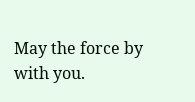May the force by with you.